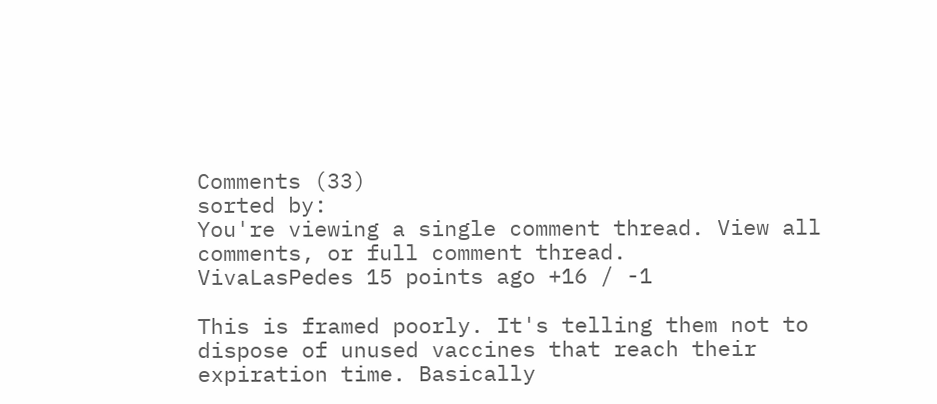Comments (33)
sorted by:
You're viewing a single comment thread. View all comments, or full comment thread.
VivaLasPedes 15 points ago +16 / -1

This is framed poorly. It's telling them not to dispose of unused vaccines that reach their expiration time. Basically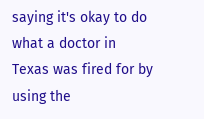saying it's okay to do what a doctor in Texas was fired for by using the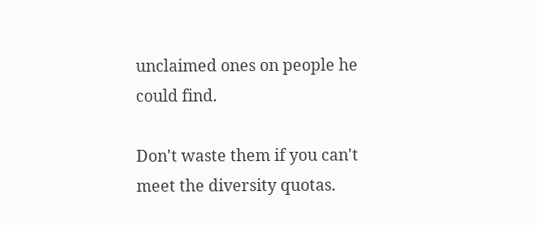unclaimed ones on people he could find.

Don't waste them if you can't meet the diversity quotas.